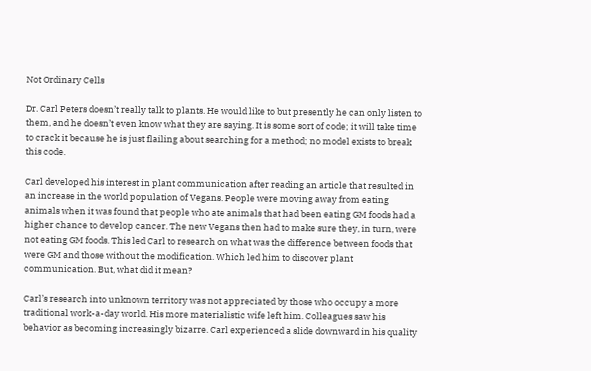Not Ordinary Cells

Dr. Carl Peters doesn’t really talk to plants. He would like to but presently he can only listen to them, and he doesn’t even know what they are saying. It is some sort of code; it will take time to crack it because he is just flailing about searching for a method; no model exists to break this code.

Carl developed his interest in plant communication after reading an article that resulted in an increase in the world population of Vegans. People were moving away from eating animals when it was found that people who ate animals that had been eating GM foods had a higher chance to develop cancer. The new Vegans then had to make sure they, in turn, were not eating GM foods. This led Carl to research on what was the difference between foods that were GM and those without the modification. Which led him to discover plant communication. But, what did it mean?

Carl’s research into unknown territory was not appreciated by those who occupy a more traditional work-a-day world. His more materialistic wife left him. Colleagues saw his behavior as becoming increasingly bizarre. Carl experienced a slide downward in his quality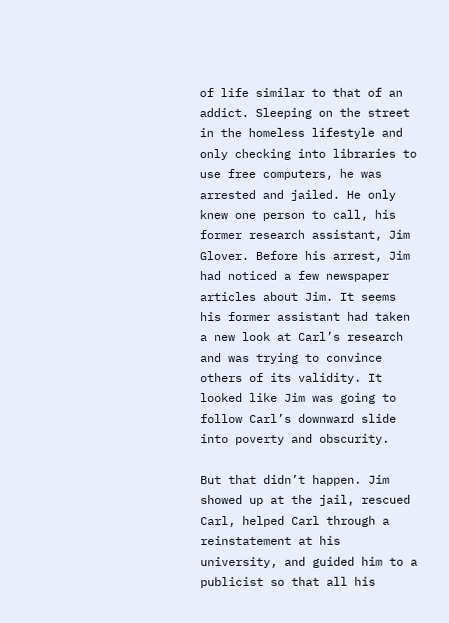of life similar to that of an addict. Sleeping on the street in the homeless lifestyle and only checking into libraries to use free computers, he was arrested and jailed. He only knew one person to call, his former research assistant, Jim Glover. Before his arrest, Jim had noticed a few newspaper articles about Jim. It seems his former assistant had taken a new look at Carl’s research and was trying to convince others of its validity. It looked like Jim was going to follow Carl’s downward slide into poverty and obscurity.

But that didn’t happen. Jim showed up at the jail, rescued Carl, helped Carl through a reinstatement at his university, and guided him to a publicist so that all his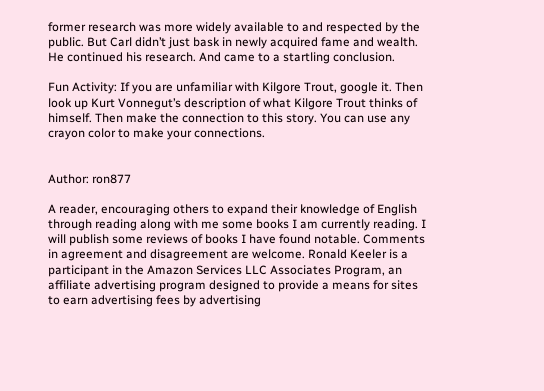former research was more widely available to and respected by the public. But Carl didn’t just bask in newly acquired fame and wealth. He continued his research. And came to a startling conclusion.

Fun Activity: If you are unfamiliar with Kilgore Trout, google it. Then look up Kurt Vonnegut’s description of what Kilgore Trout thinks of himself. Then make the connection to this story. You can use any crayon color to make your connections.


Author: ron877

A reader, encouraging others to expand their knowledge of English through reading along with me some books I am currently reading. I will publish some reviews of books I have found notable. Comments in agreement and disagreement are welcome. Ronald Keeler is a participant in the Amazon Services LLC Associates Program, an affiliate advertising program designed to provide a means for sites to earn advertising fees by advertising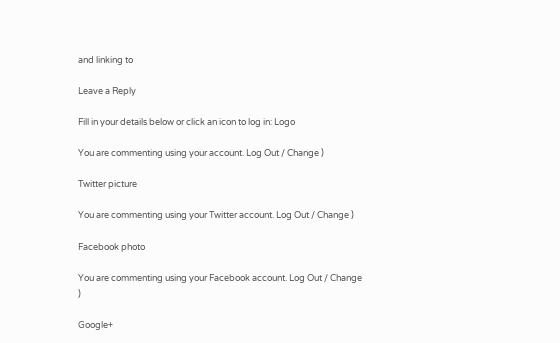and linking to

Leave a Reply

Fill in your details below or click an icon to log in: Logo

You are commenting using your account. Log Out / Change )

Twitter picture

You are commenting using your Twitter account. Log Out / Change )

Facebook photo

You are commenting using your Facebook account. Log Out / Change )

Google+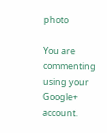photo

You are commenting using your Google+ account.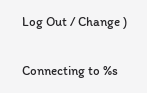Log Out / Change )

Connecting to %s